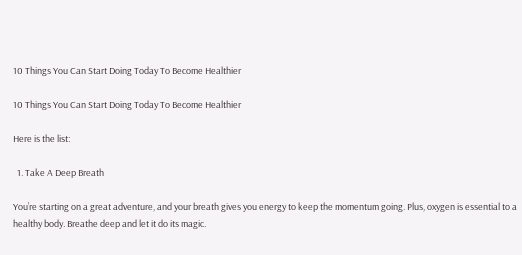10 Things You Can Start Doing Today To Become Healthier

10 Things You Can Start Doing Today To Become Healthier

Here is the list:

  1. Take A Deep Breath

You’re starting on a great adventure, and your breath gives you energy to keep the momentum going. Plus, oxygen is essential to a healthy body. Breathe deep and let it do its magic.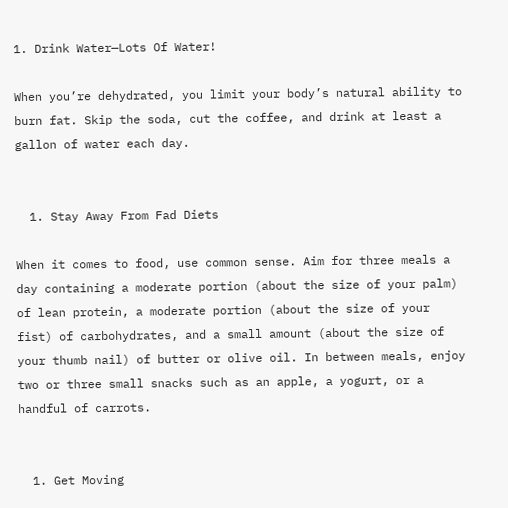1. Drink Water—Lots Of Water!

When you’re dehydrated, you limit your body’s natural ability to burn fat. Skip the soda, cut the coffee, and drink at least a gallon of water each day.


  1. Stay Away From Fad Diets

When it comes to food, use common sense. Aim for three meals a day containing a moderate portion (about the size of your palm) of lean protein, a moderate portion (about the size of your fist) of carbohydrates, and a small amount (about the size of your thumb nail) of butter or olive oil. In between meals, enjoy two or three small snacks such as an apple, a yogurt, or a handful of carrots.


  1. Get Moving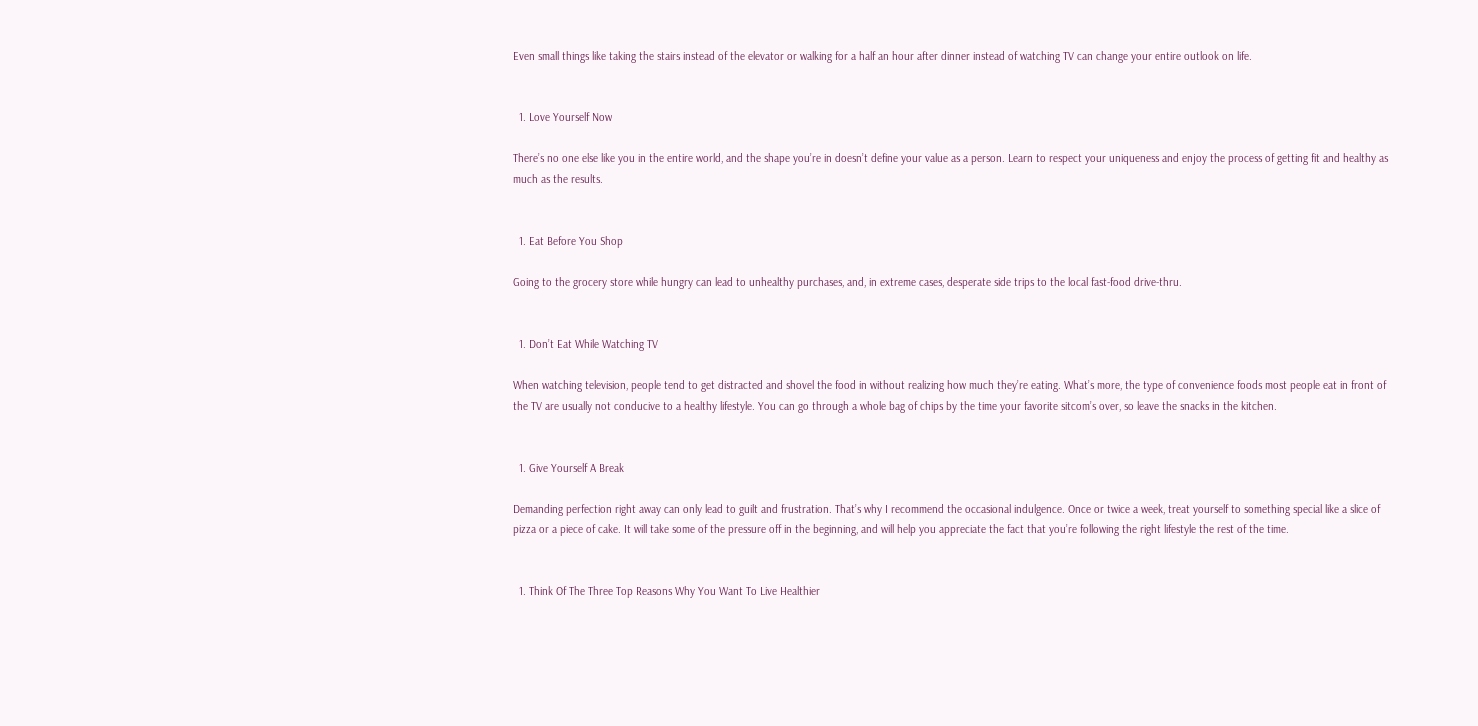Even small things like taking the stairs instead of the elevator or walking for a half an hour after dinner instead of watching TV can change your entire outlook on life.


  1. Love Yourself Now

There’s no one else like you in the entire world, and the shape you’re in doesn’t define your value as a person. Learn to respect your uniqueness and enjoy the process of getting fit and healthy as much as the results.


  1. Eat Before You Shop

Going to the grocery store while hungry can lead to unhealthy purchases, and, in extreme cases, desperate side trips to the local fast-food drive-thru.


  1. Don’t Eat While Watching TV

When watching television, people tend to get distracted and shovel the food in without realizing how much they’re eating. What’s more, the type of convenience foods most people eat in front of the TV are usually not conducive to a healthy lifestyle. You can go through a whole bag of chips by the time your favorite sitcom’s over, so leave the snacks in the kitchen.


  1. Give Yourself A Break

Demanding perfection right away can only lead to guilt and frustration. That’s why I recommend the occasional indulgence. Once or twice a week, treat yourself to something special like a slice of pizza or a piece of cake. It will take some of the pressure off in the beginning, and will help you appreciate the fact that you’re following the right lifestyle the rest of the time.


  1. Think Of The Three Top Reasons Why You Want To Live Healthier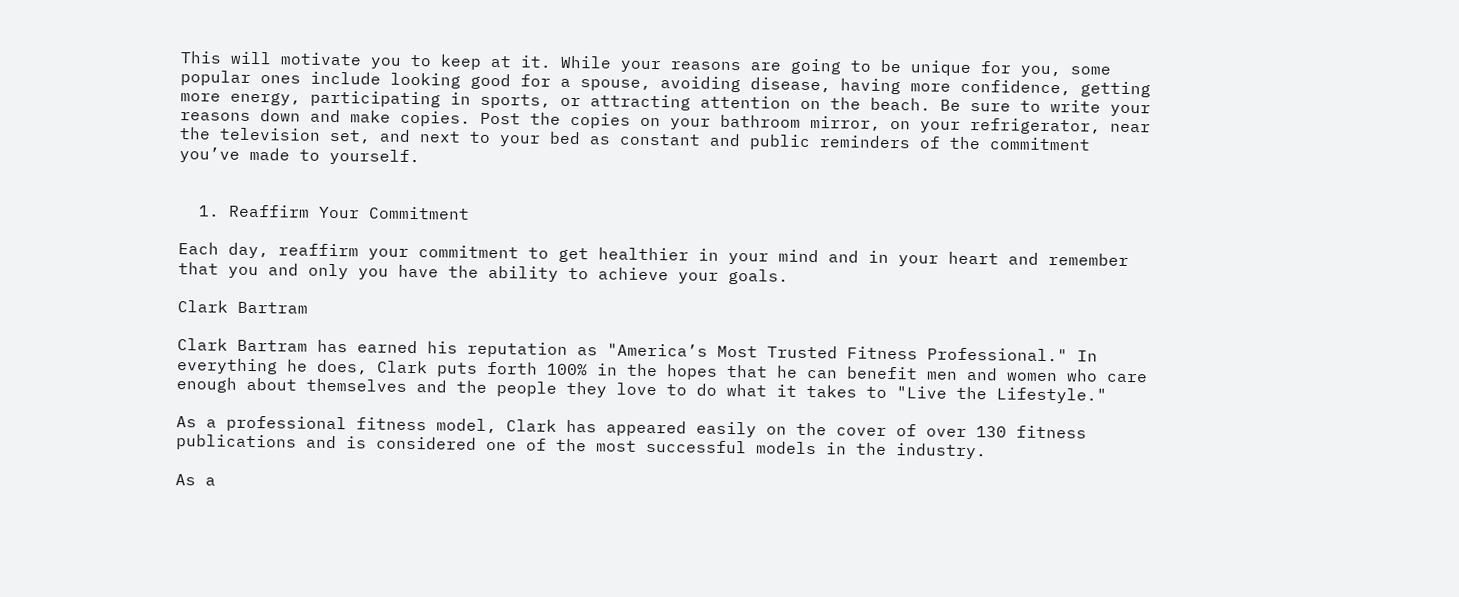This will motivate you to keep at it. While your reasons are going to be unique for you, some popular ones include looking good for a spouse, avoiding disease, having more confidence, getting more energy, participating in sports, or attracting attention on the beach. Be sure to write your reasons down and make copies. Post the copies on your bathroom mirror, on your refrigerator, near the television set, and next to your bed as constant and public reminders of the commitment you’ve made to yourself.


  1. Reaffirm Your Commitment

Each day, reaffirm your commitment to get healthier in your mind and in your heart and remember that you and only you have the ability to achieve your goals.

Clark Bartram

Clark Bartram has earned his reputation as "America’s Most Trusted Fitness Professional." In everything he does, Clark puts forth 100% in the hopes that he can benefit men and women who care enough about themselves and the people they love to do what it takes to "Live the Lifestyle."

As a professional fitness model, Clark has appeared easily on the cover of over 130 fitness publications and is considered one of the most successful models in the industry.

As a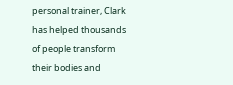personal trainer, Clark has helped thousands of people transform their bodies and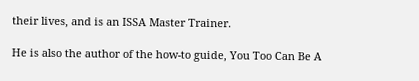their lives, and is an ISSA Master Trainer.

He is also the author of the how-to guide, You Too Can Be A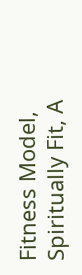Fitness Model, Spiritually Fit, A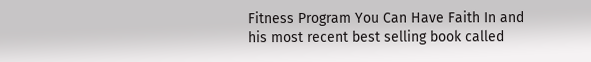Fitness Program You Can Have Faith In and his most recent best selling book called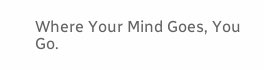Where Your Mind Goes, You Go.